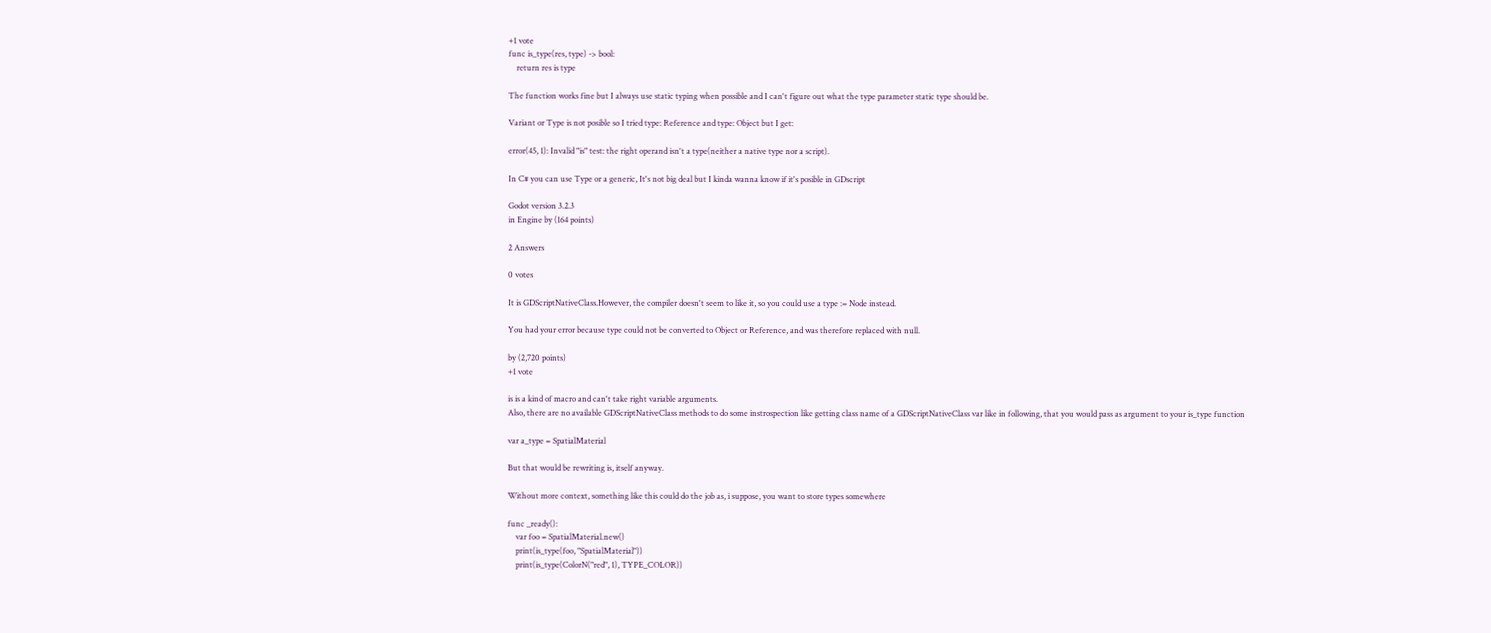+1 vote
func is_type(res, type) -> bool:
    return res is type

The function works fine but I always use static typing when possible and I can't figure out what the type parameter static type should be.

Variant or Type is not posible so I tried type: Reference and type: Object but I get:

error(45, 1): Invalid "is" test: the right operand isn't a type(neither a native type nor a script).

In C# you can use Type or a generic, It's not big deal but I kinda wanna know if it's posible in GDscript

Godot version 3.2.3
in Engine by (164 points)

2 Answers

0 votes

It is GDScriptNativeClass.However, the compiler doesn't seem to like it, so you could use a type := Node instead.

You had your error because type could not be converted to Object or Reference, and was therefore replaced with null.

by (2,720 points)
+1 vote

is is a kind of macro and can't take right variable arguments.
Also, there are no available GDScriptNativeClass methods to do some instrospection like getting class name of a GDScriptNativeClass var like in following, that you would pass as argument to your is_type function

var a_type = SpatialMaterial

But that would be rewriting is, itself anyway.

Without more context, something like this could do the job as, i suppose, you want to store types somewhere

func _ready():
    var foo = SpatialMaterial.new()
    print(is_type(foo, "SpatialMaterial"))
    print(is_type(ColorN("red", 1), TYPE_COLOR))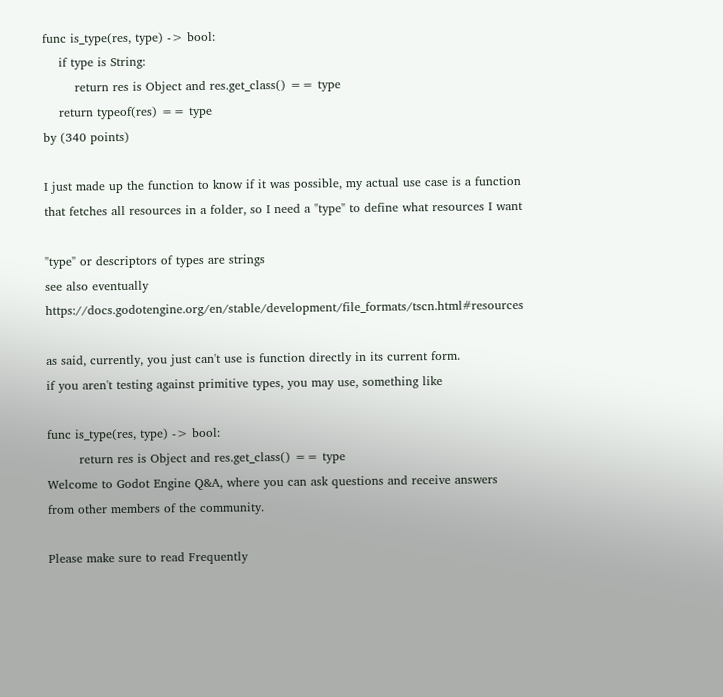func is_type(res, type) -> bool:
    if type is String:
        return res is Object and res.get_class() == type
    return typeof(res) == type
by (340 points)

I just made up the function to know if it was possible, my actual use case is a function that fetches all resources in a folder, so I need a "type" to define what resources I want

"type" or descriptors of types are strings
see also eventually https://docs.godotengine.org/en/stable/development/file_formats/tscn.html#resources

as said, currently, you just can't use is function directly in its current form.
if you aren't testing against primitive types, you may use, something like

func is_type(res, type) -> bool:
        return res is Object and res.get_class() == type
Welcome to Godot Engine Q&A, where you can ask questions and receive answers from other members of the community.

Please make sure to read Frequently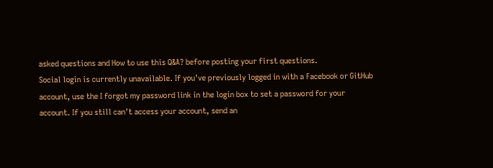asked questions and How to use this Q&A? before posting your first questions.
Social login is currently unavailable. If you've previously logged in with a Facebook or GitHub account, use the I forgot my password link in the login box to set a password for your account. If you still can't access your account, send an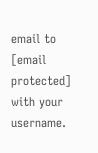email to [email protected] with your username.